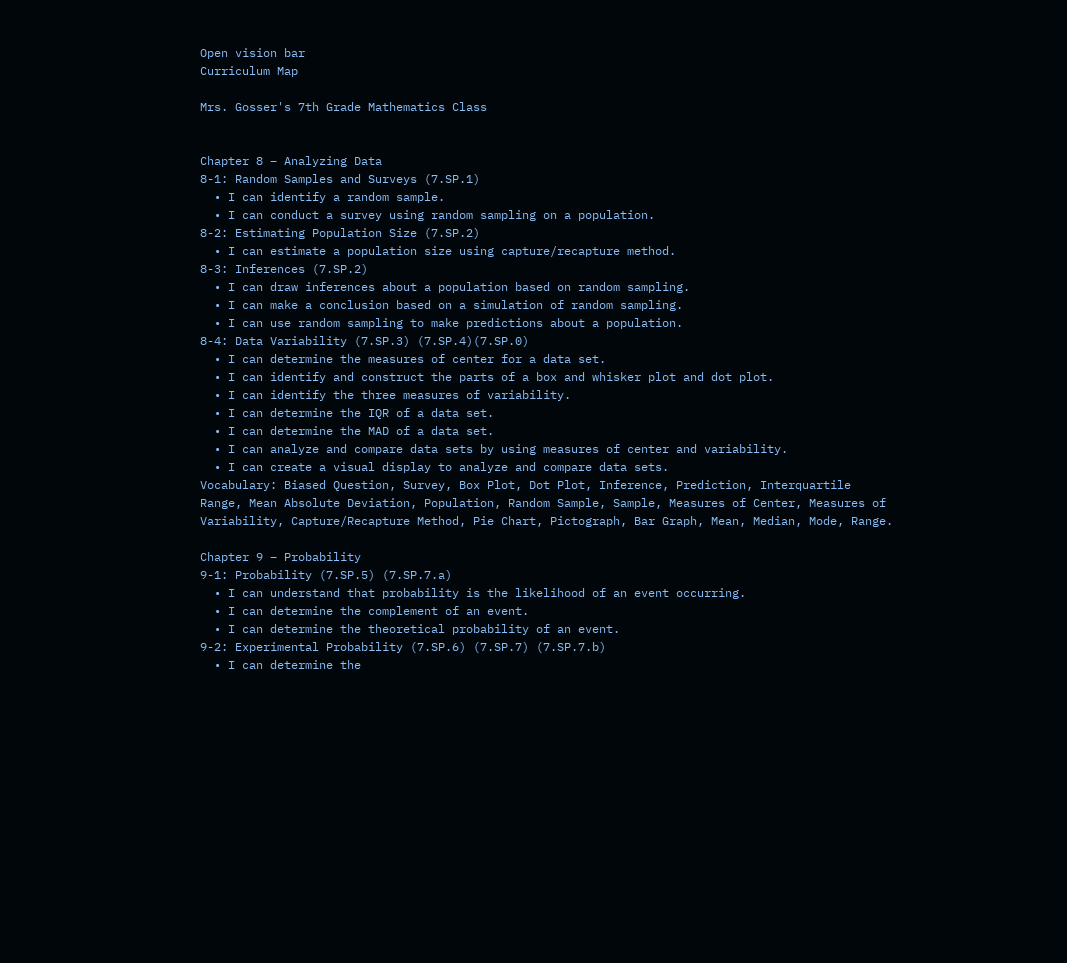Open vision bar
Curriculum Map

Mrs. Gosser's 7th Grade Mathematics Class


Chapter 8 – Analyzing Data
8-1: Random Samples and Surveys (7.SP.1)
  • I can identify a random sample.
  • I can conduct a survey using random sampling on a population.
8-2: Estimating Population Size (7.SP.2)
  • I can estimate a population size using capture/recapture method.
8-3: Inferences (7.SP.2)
  • I can draw inferences about a population based on random sampling.
  • I can make a conclusion based on a simulation of random sampling.
  • I can use random sampling to make predictions about a population.
8-4: Data Variability (7.SP.3) (7.SP.4)(7.SP.0)
  • I can determine the measures of center for a data set.
  • I can identify and construct the parts of a box and whisker plot and dot plot.
  • I can identify the three measures of variability.
  • I can determine the IQR of a data set.
  • I can determine the MAD of a data set.
  • I can analyze and compare data sets by using measures of center and variability.
  • I can create a visual display to analyze and compare data sets.
Vocabulary: Biased Question, Survey, Box Plot, Dot Plot, Inference, Prediction, Interquartile Range, Mean Absolute Deviation, Population, Random Sample, Sample, Measures of Center, Measures of Variability, Capture/Recapture Method, Pie Chart, Pictograph, Bar Graph, Mean, Median, Mode, Range.

Chapter 9 – Probability
9-1: Probability (7.SP.5) (7.SP.7.a)
  • I can understand that probability is the likelihood of an event occurring.
  • I can determine the complement of an event.
  • I can determine the theoretical probability of an event.
9-2: Experimental Probability (7.SP.6) (7.SP.7) (7.SP.7.b)
  • I can determine the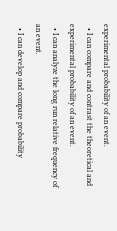experimental probability of an event.
  • I can compare and contrast the theoretical and experimental probability of an event.
  • I can analyze the long run relative frequency of an event.
  • I can develop and compare probability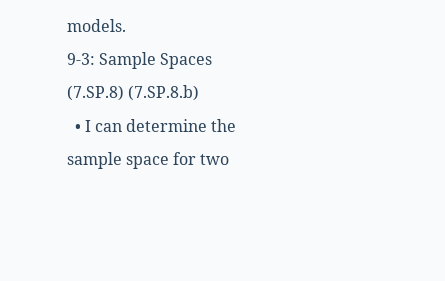models.
9-3: Sample Spaces (7.SP.8) (7.SP.8.b)
  • I can determine the sample space for two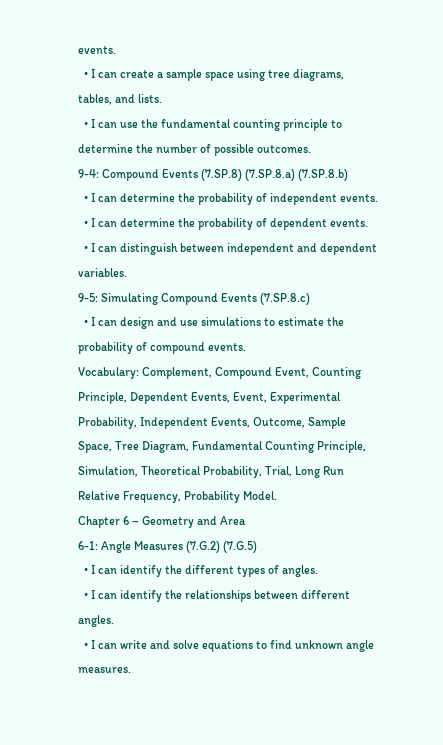events.
  • I can create a sample space using tree diagrams, tables, and lists.
  • I can use the fundamental counting principle to determine the number of possible outcomes.
9-4: Compound Events (7.SP.8) (7.SP.8.a) (7.SP.8.b)
  • I can determine the probability of independent events.
  • I can determine the probability of dependent events.
  • I can distinguish between independent and dependent variables.
9-5: Simulating Compound Events (7.SP.8.c)
  • I can design and use simulations to estimate the probability of compound events.
Vocabulary: Complement, Compound Event, Counting Principle, Dependent Events, Event, Experimental Probability, Independent Events, Outcome, Sample Space, Tree Diagram, Fundamental Counting Principle, Simulation, Theoretical Probability, Trial, Long Run Relative Frequency, Probability Model.
Chapter 6 – Geometry and Area
6-1: Angle Measures (7.G.2) (7.G.5)
  • I can identify the different types of angles.
  • I can identify the relationships between different angles.
  • I can write and solve equations to find unknown angle measures.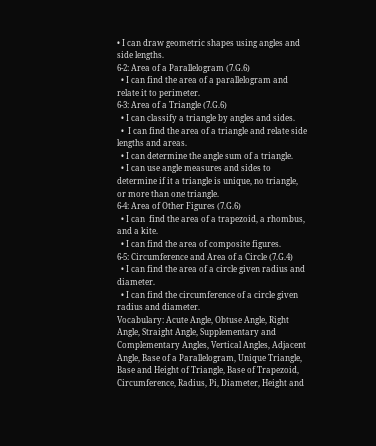• I can draw geometric shapes using angles and side lengths.
6-2: Area of a Parallelogram (7.G.6)
  • I can find the area of a parallelogram and relate it to perimeter.
6-3: Area of a Triangle (7.G.6)
  • I can classify a triangle by angles and sides.
  •  I can find the area of a triangle and relate side lengths and areas.
  • I can determine the angle sum of a triangle.
  • I can use angle measures and sides to determine if it a triangle is unique, no triangle, or more than one triangle.
6-4: Area of Other Figures (7.G.6)
  • I can  find the area of a trapezoid, a rhombus, and a kite.
  • I can find the area of composite figures.
6-5: Circumference and Area of a Circle (7.G.4)
  • I can find the area of a circle given radius and diameter.
  • I can find the circumference of a circle given radius and diameter.
Vocabulary: Acute Angle, Obtuse Angle, Right Angle, Straight Angle, Supplementary and Complementary Angles, Vertical Angles, Adjacent Angle, Base of a Parallelogram, Unique Triangle, Base and Height of Triangle, Base of Trapezoid, Circumference, Radius, Pi, Diameter, Height and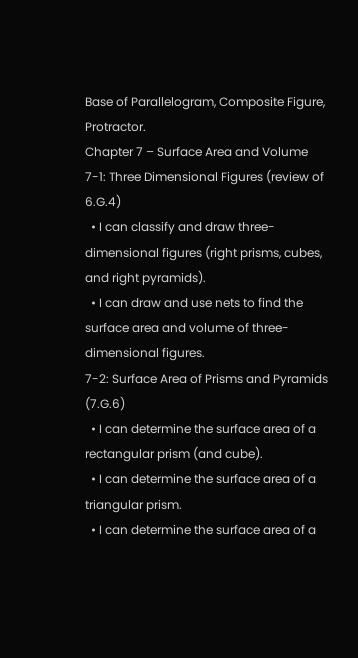Base of Parallelogram, Composite Figure, Protractor.
Chapter 7 – Surface Area and Volume
7-1: Three Dimensional Figures (review of 6.G.4)
  • I can classify and draw three-dimensional figures (right prisms, cubes, and right pyramids).
  • I can draw and use nets to find the surface area and volume of three-dimensional figures.
7-2: Surface Area of Prisms and Pyramids (7.G.6)
  • I can determine the surface area of a rectangular prism (and cube).
  • I can determine the surface area of a triangular prism.
  • I can determine the surface area of a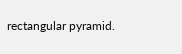rectangular pyramid.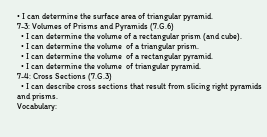• I can determine the surface area of triangular pyramid.
7-3: Volumes of Prisms and Pyramids (7.G.6)
  • I can determine the volume of a rectangular prism (and cube).
  • I can determine the volume  of a triangular prism.
  • I can determine the volume  of a rectangular pyramid.
  • I can determine the volume  of triangular pyramid.
7-4: Cross Sections (7.G.3)
  • I can describe cross sections that result from slicing right pyramids and prisms.
Vocabulary: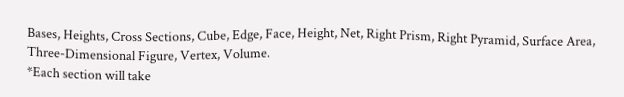Bases, Heights, Cross Sections, Cube, Edge, Face, Height, Net, Right Prism, Right Pyramid, Surface Area, Three-Dimensional Figure, Vertex, Volume.
*Each section will take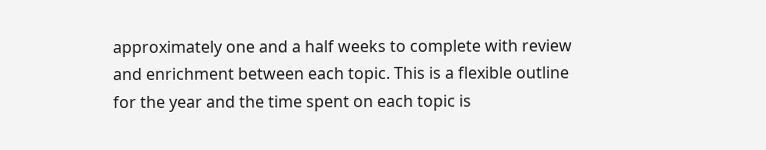approximately one and a half weeks to complete with review and enrichment between each topic. This is a flexible outline for the year and the time spent on each topic is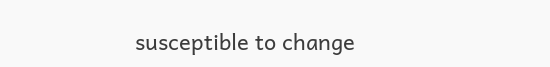susceptible to change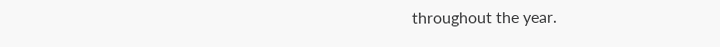throughout the year.